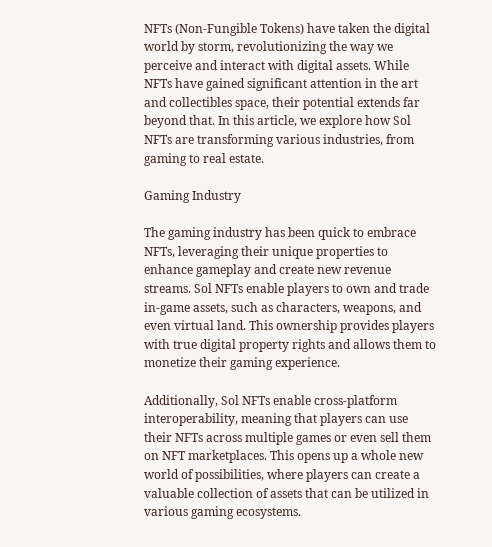NFTs (Non-Fungible Tokens) have taken the digital world by storm, revolutionizing the way we perceive and interact with digital assets. While NFTs have gained significant attention in the art and collectibles space, their potential extends far beyond that. In this article, we explore how Sol NFTs are transforming various industries, from gaming to real estate.

Gaming Industry

The gaming industry has been quick to embrace NFTs, leveraging their unique properties to enhance gameplay and create new revenue streams. Sol NFTs enable players to own and trade in-game assets, such as characters, weapons, and even virtual land. This ownership provides players with true digital property rights and allows them to monetize their gaming experience.

Additionally, Sol NFTs enable cross-platform interoperability, meaning that players can use their NFTs across multiple games or even sell them on NFT marketplaces. This opens up a whole new world of possibilities, where players can create a valuable collection of assets that can be utilized in various gaming ecosystems.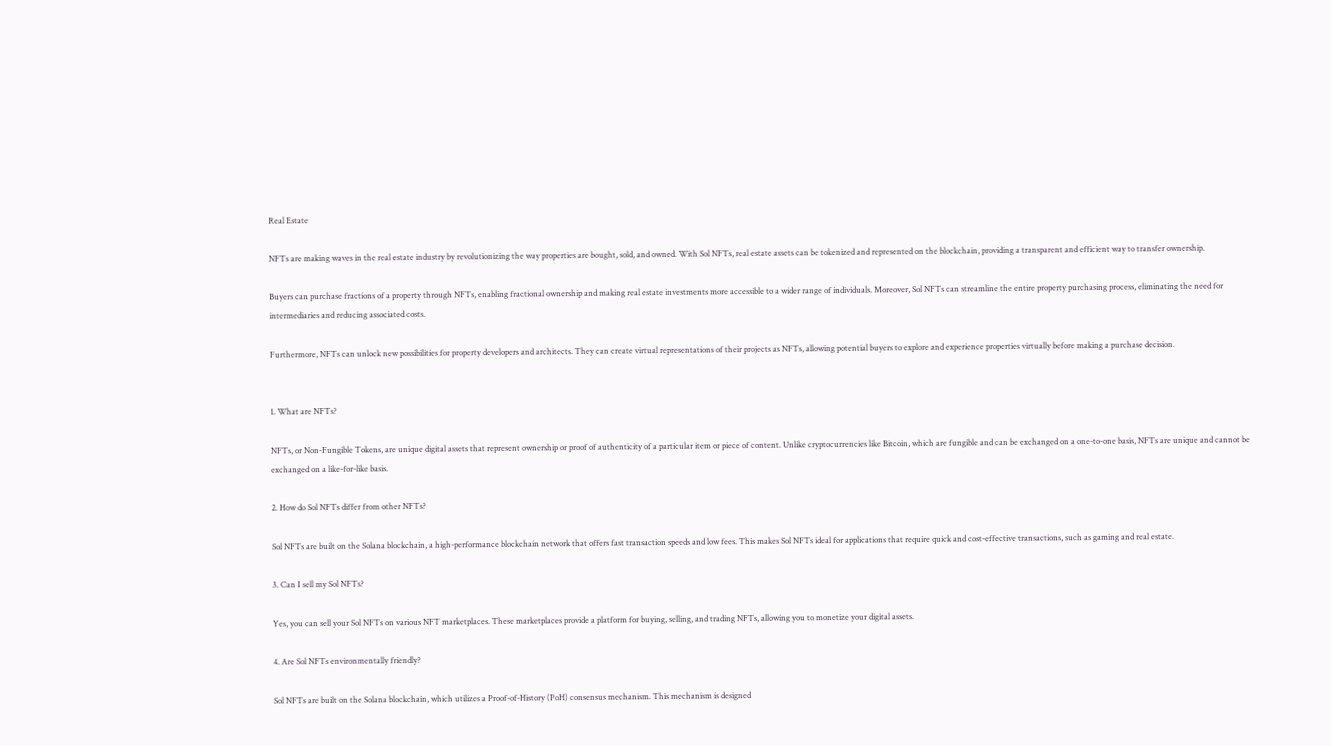Real Estate

NFTs are making waves in the real estate industry by revolutionizing the way properties are bought, sold, and owned. With Sol NFTs, real estate assets can be tokenized and represented on the blockchain, providing a transparent and efficient way to transfer ownership.

Buyers can purchase fractions of a property through NFTs, enabling fractional ownership and making real estate investments more accessible to a wider range of individuals. Moreover, Sol NFTs can streamline the entire property purchasing process, eliminating the need for intermediaries and reducing associated costs.

Furthermore, NFTs can unlock new possibilities for property developers and architects. They can create virtual representations of their projects as NFTs, allowing potential buyers to explore and experience properties virtually before making a purchase decision.


1. What are NFTs?

NFTs, or Non-Fungible Tokens, are unique digital assets that represent ownership or proof of authenticity of a particular item or piece of content. Unlike cryptocurrencies like Bitcoin, which are fungible and can be exchanged on a one-to-one basis, NFTs are unique and cannot be exchanged on a like-for-like basis.

2. How do Sol NFTs differ from other NFTs?

Sol NFTs are built on the Solana blockchain, a high-performance blockchain network that offers fast transaction speeds and low fees. This makes Sol NFTs ideal for applications that require quick and cost-effective transactions, such as gaming and real estate.

3. Can I sell my Sol NFTs?

Yes, you can sell your Sol NFTs on various NFT marketplaces. These marketplaces provide a platform for buying, selling, and trading NFTs, allowing you to monetize your digital assets.

4. Are Sol NFTs environmentally friendly?

Sol NFTs are built on the Solana blockchain, which utilizes a Proof-of-History (PoH) consensus mechanism. This mechanism is designed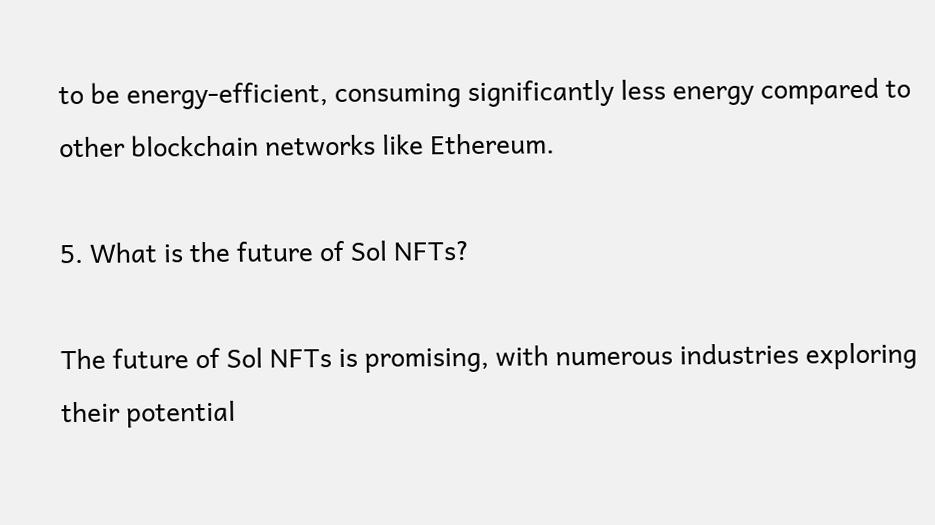to be energy-efficient, consuming significantly less energy compared to other blockchain networks like Ethereum.

5. What is the future of Sol NFTs?

The future of Sol NFTs is promising, with numerous industries exploring their potential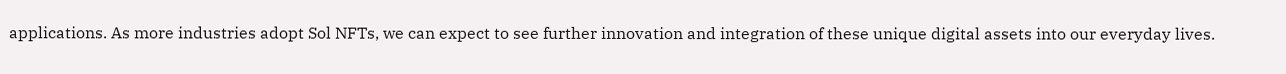applications. As more industries adopt Sol NFTs, we can expect to see further innovation and integration of these unique digital assets into our everyday lives.